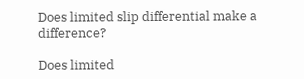Does limited slip differential make a difference?

Does limited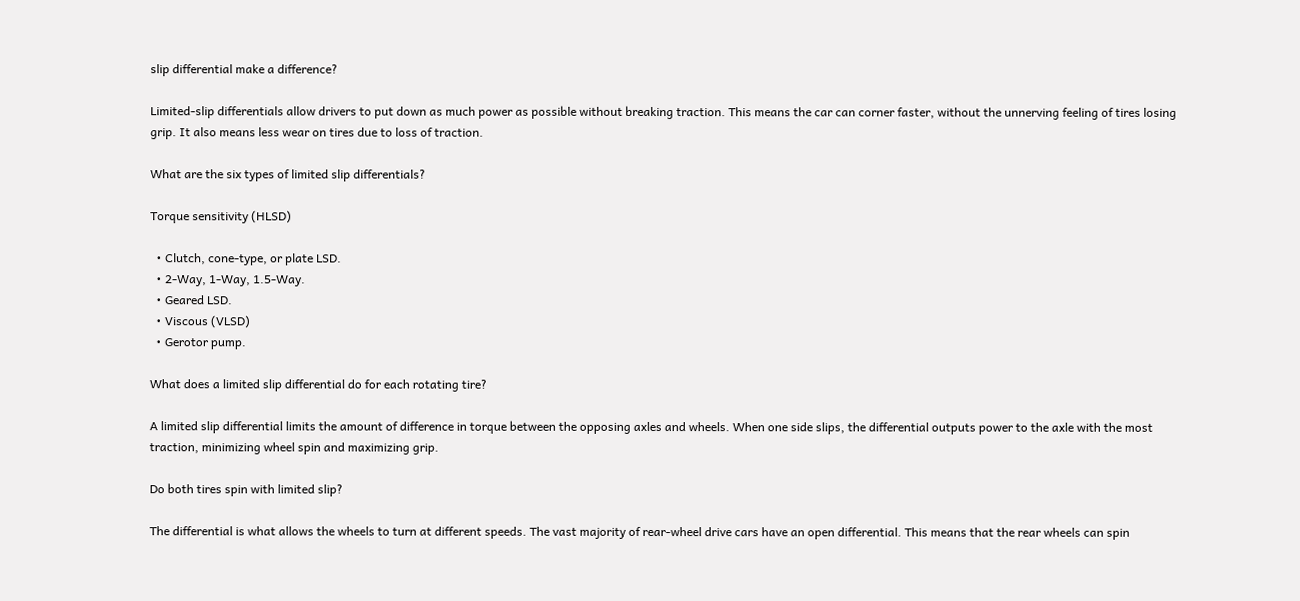slip differential make a difference?

Limited-slip differentials allow drivers to put down as much power as possible without breaking traction. This means the car can corner faster, without the unnerving feeling of tires losing grip. It also means less wear on tires due to loss of traction.

What are the six types of limited slip differentials?

Torque sensitivity (HLSD)

  • Clutch, cone-type, or plate LSD.
  • 2-Way, 1-Way, 1.5-Way.
  • Geared LSD.
  • Viscous (VLSD)
  • Gerotor pump.

What does a limited slip differential do for each rotating tire?

A limited slip differential limits the amount of difference in torque between the opposing axles and wheels. When one side slips, the differential outputs power to the axle with the most traction, minimizing wheel spin and maximizing grip.

Do both tires spin with limited slip?

The differential is what allows the wheels to turn at different speeds. The vast majority of rear-wheel drive cars have an open differential. This means that the rear wheels can spin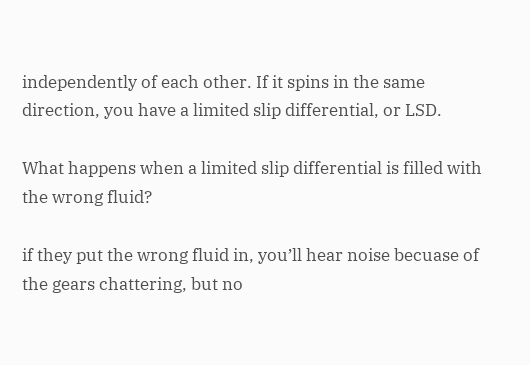independently of each other. If it spins in the same direction, you have a limited slip differential, or LSD.

What happens when a limited slip differential is filled with the wrong fluid?

if they put the wrong fluid in, you’ll hear noise becuase of the gears chattering, but no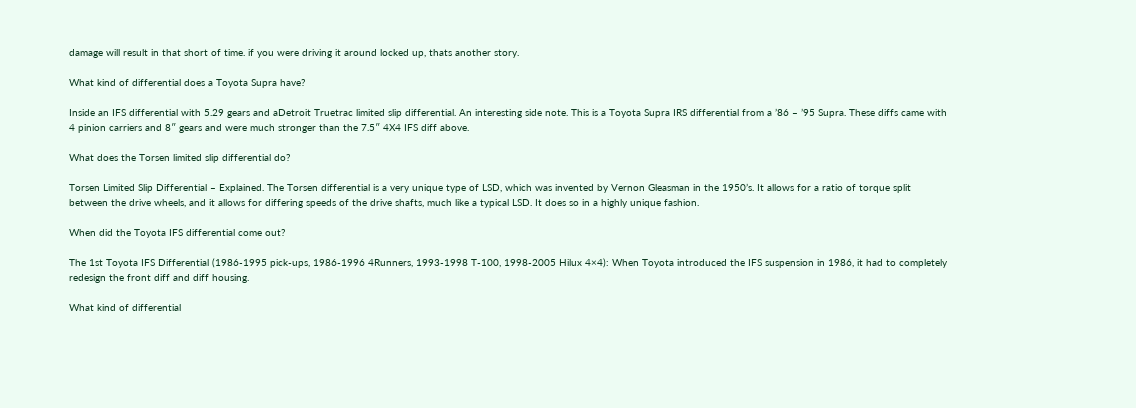damage will result in that short of time. if you were driving it around locked up, thats another story.

What kind of differential does a Toyota Supra have?

Inside an IFS differential with 5.29 gears and aDetroit Truetrac limited slip differential. An interesting side note. This is a Toyota Supra IRS differential from a ’86 – ’95 Supra. These diffs came with 4 pinion carriers and 8″ gears and were much stronger than the 7.5″ 4X4 IFS diff above.

What does the Torsen limited slip differential do?

Torsen Limited Slip Differential – Explained. The Torsen differential is a very unique type of LSD, which was invented by Vernon Gleasman in the 1950’s. It allows for a ratio of torque split between the drive wheels, and it allows for differing speeds of the drive shafts, much like a typical LSD. It does so in a highly unique fashion.

When did the Toyota IFS differential come out?

The 1st Toyota IFS Differential (1986-1995 pick-ups, 1986-1996 4Runners, 1993-1998 T-100, 1998-2005 Hilux 4×4): When Toyota introduced the IFS suspension in 1986, it had to completely redesign the front diff and diff housing.

What kind of differential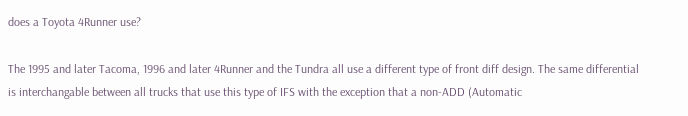does a Toyota 4Runner use?

The 1995 and later Tacoma, 1996 and later 4Runner and the Tundra all use a different type of front diff design. The same differential is interchangable between all trucks that use this type of IFS with the exception that a non-ADD (Automatic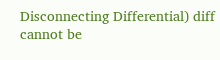Disconnecting Differential) diff cannot be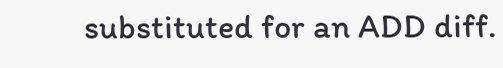substituted for an ADD diff.